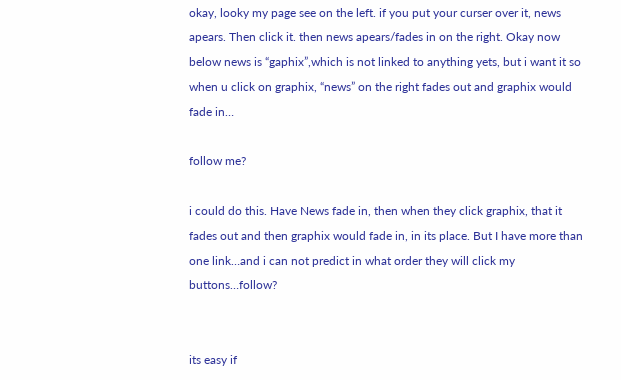okay, looky my page see on the left. if you put your curser over it, news apears. Then click it. then news apears/fades in on the right. Okay now below news is “gaphix”,which is not linked to anything yets, but i want it so when u click on graphix, “news” on the right fades out and graphix would fade in…

follow me?

i could do this. Have News fade in, then when they click graphix, that it fades out and then graphix would fade in, in its place. But I have more than one link…and i can not predict in what order they will click my buttons…follow?


its easy if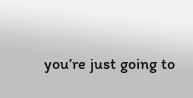you’re just going to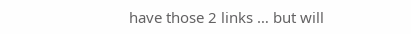have those 2 links … but will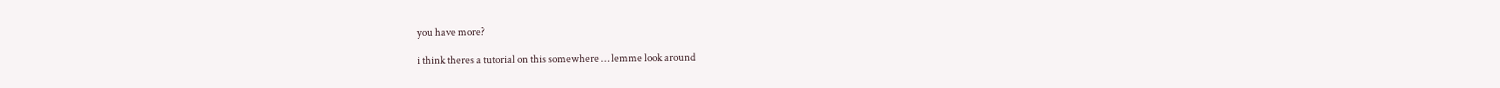you have more?

i think theres a tutorial on this somewhere … lemme look around